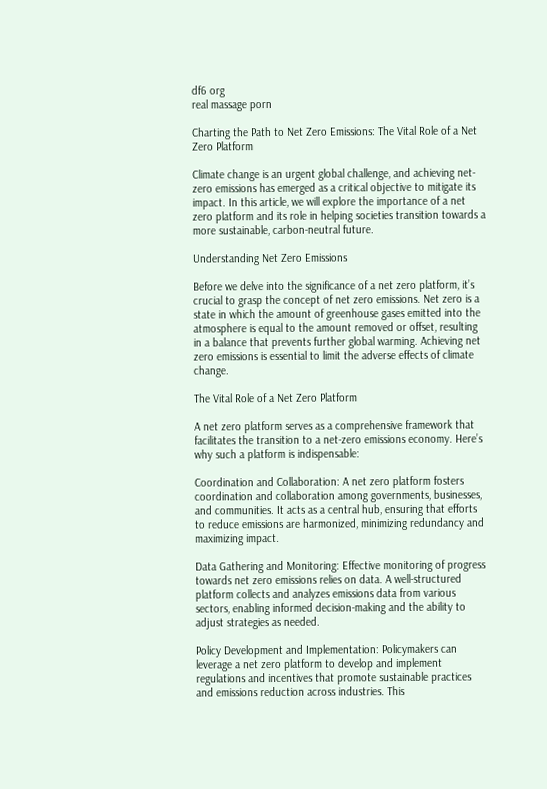df6 org
real massage porn

Charting the Path to Net Zero Emissions: The Vital Role of a Net Zero Platform

Climate change is an urgent global challenge, and achieving net-zero emissions has emerged as a critical objective to mitigate its impact. In this article, we will explore the importance of a net zero platform and its role in helping societies transition towards a more sustainable, carbon-neutral future.

Understanding Net Zero Emissions

Before we delve into the significance of a net zero platform, it’s crucial to grasp the concept of net zero emissions. Net zero is a state in which the amount of greenhouse gases emitted into the atmosphere is equal to the amount removed or offset, resulting in a balance that prevents further global warming. Achieving net zero emissions is essential to limit the adverse effects of climate change.

The Vital Role of a Net Zero Platform

A net zero platform serves as a comprehensive framework that facilitates the transition to a net-zero emissions economy. Here’s why such a platform is indispensable:

Coordination and Collaboration: A net zero platform fosters coordination and collaboration among governments, businesses, and communities. It acts as a central hub, ensuring that efforts to reduce emissions are harmonized, minimizing redundancy and maximizing impact.

Data Gathering and Monitoring: Effective monitoring of progress towards net zero emissions relies on data. A well-structured platform collects and analyzes emissions data from various sectors, enabling informed decision-making and the ability to adjust strategies as needed.

Policy Development and Implementation: Policymakers can leverage a net zero platform to develop and implement regulations and incentives that promote sustainable practices and emissions reduction across industries. This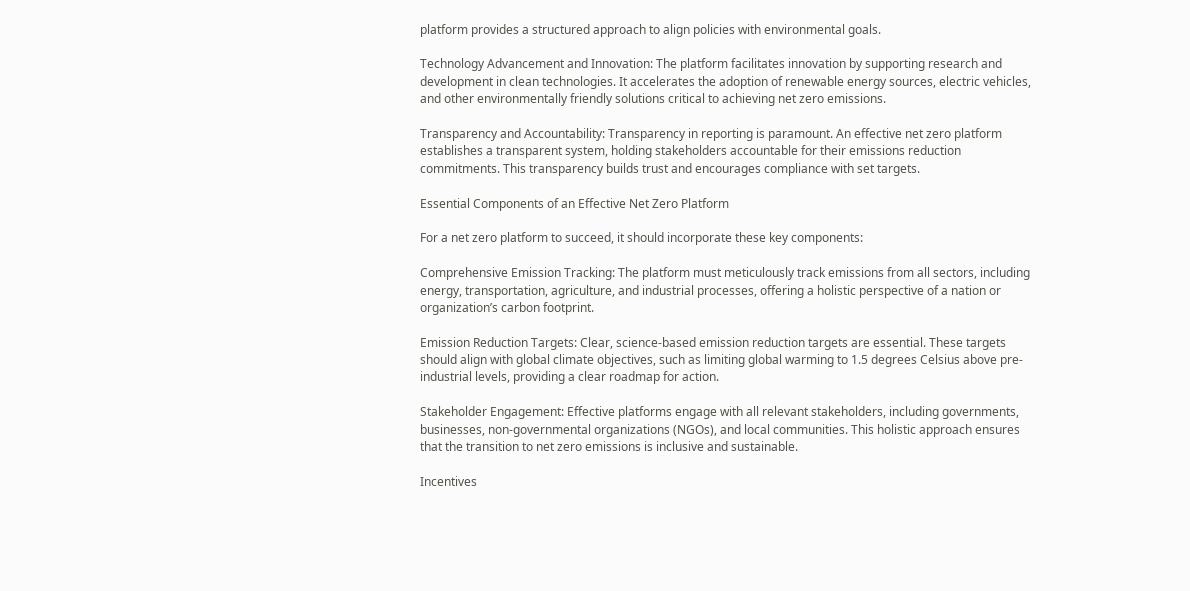platform provides a structured approach to align policies with environmental goals.

Technology Advancement and Innovation: The platform facilitates innovation by supporting research and development in clean technologies. It accelerates the adoption of renewable energy sources, electric vehicles, and other environmentally friendly solutions critical to achieving net zero emissions.

Transparency and Accountability: Transparency in reporting is paramount. An effective net zero platform establishes a transparent system, holding stakeholders accountable for their emissions reduction commitments. This transparency builds trust and encourages compliance with set targets.

Essential Components of an Effective Net Zero Platform

For a net zero platform to succeed, it should incorporate these key components:

Comprehensive Emission Tracking: The platform must meticulously track emissions from all sectors, including energy, transportation, agriculture, and industrial processes, offering a holistic perspective of a nation or organization’s carbon footprint.

Emission Reduction Targets: Clear, science-based emission reduction targets are essential. These targets should align with global climate objectives, such as limiting global warming to 1.5 degrees Celsius above pre-industrial levels, providing a clear roadmap for action.

Stakeholder Engagement: Effective platforms engage with all relevant stakeholders, including governments, businesses, non-governmental organizations (NGOs), and local communities. This holistic approach ensures that the transition to net zero emissions is inclusive and sustainable.

Incentives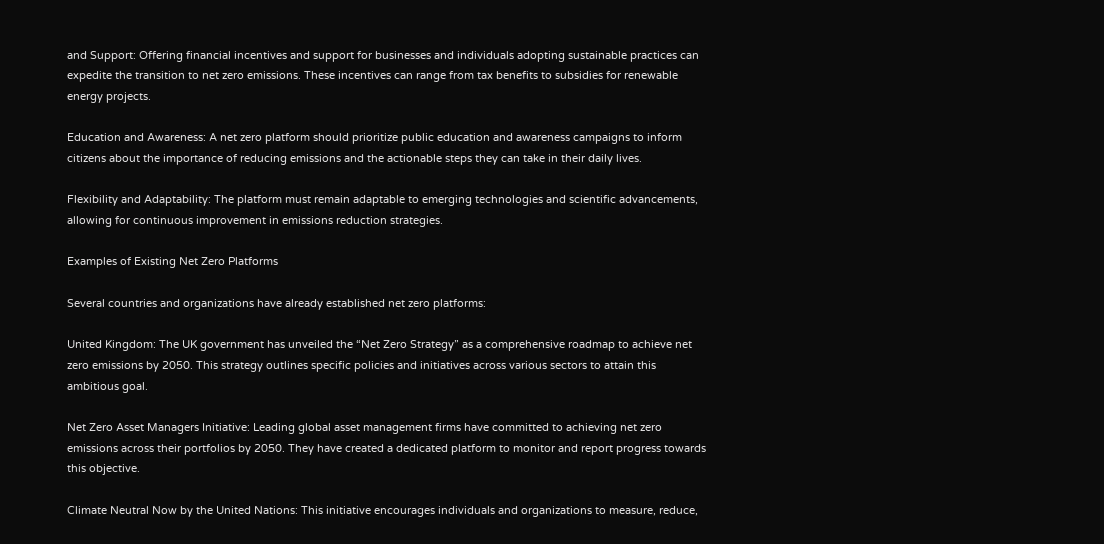and Support: Offering financial incentives and support for businesses and individuals adopting sustainable practices can expedite the transition to net zero emissions. These incentives can range from tax benefits to subsidies for renewable energy projects.

Education and Awareness: A net zero platform should prioritize public education and awareness campaigns to inform citizens about the importance of reducing emissions and the actionable steps they can take in their daily lives.

Flexibility and Adaptability: The platform must remain adaptable to emerging technologies and scientific advancements, allowing for continuous improvement in emissions reduction strategies.

Examples of Existing Net Zero Platforms

Several countries and organizations have already established net zero platforms:

United Kingdom: The UK government has unveiled the “Net Zero Strategy” as a comprehensive roadmap to achieve net zero emissions by 2050. This strategy outlines specific policies and initiatives across various sectors to attain this ambitious goal.

Net Zero Asset Managers Initiative: Leading global asset management firms have committed to achieving net zero emissions across their portfolios by 2050. They have created a dedicated platform to monitor and report progress towards this objective.

Climate Neutral Now by the United Nations: This initiative encourages individuals and organizations to measure, reduce,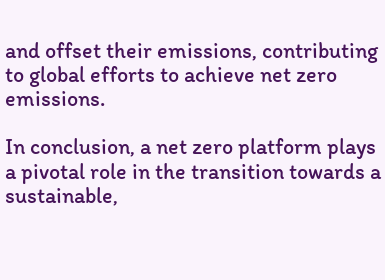and offset their emissions, contributing to global efforts to achieve net zero emissions.

In conclusion, a net zero platform plays a pivotal role in the transition towards a sustainable,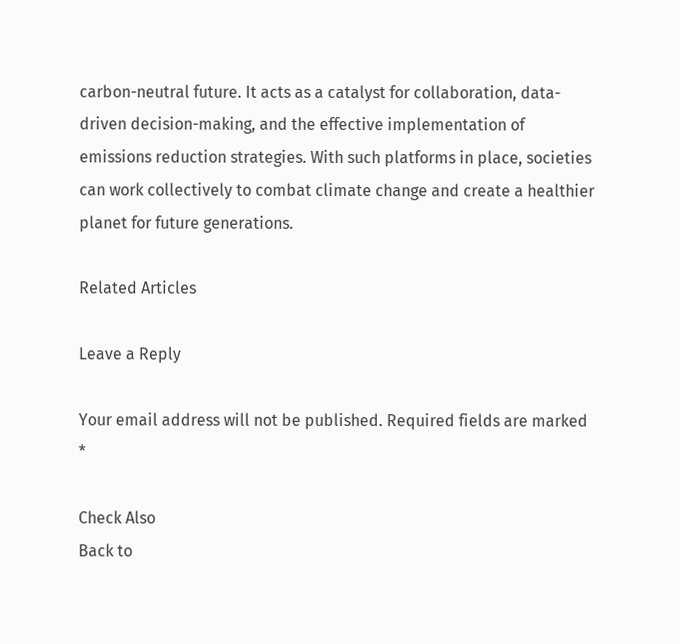carbon-neutral future. It acts as a catalyst for collaboration, data-driven decision-making, and the effective implementation of emissions reduction strategies. With such platforms in place, societies can work collectively to combat climate change and create a healthier planet for future generations.

Related Articles

Leave a Reply

Your email address will not be published. Required fields are marked *

Check Also
Back to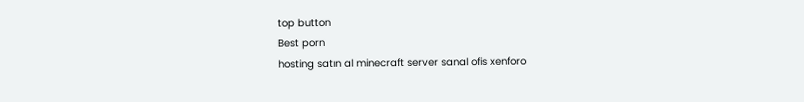top button
Best porn
hosting satın al minecraft server sanal ofis xenforo